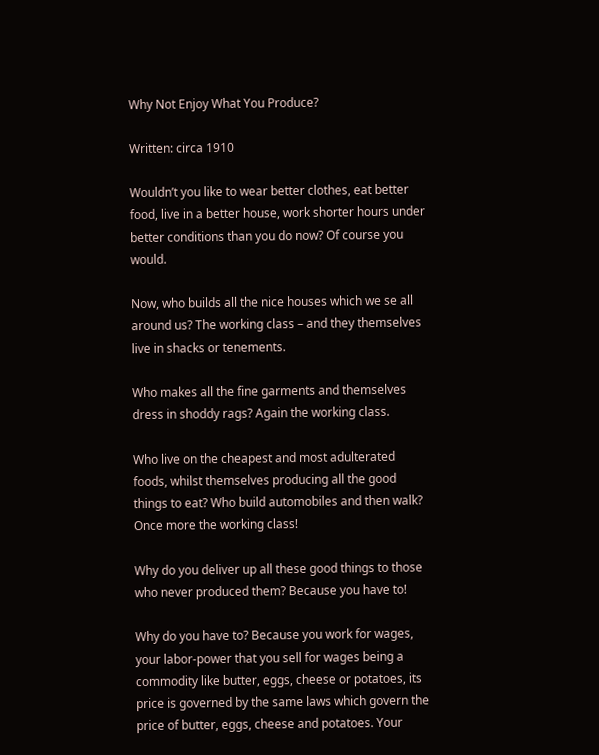Why Not Enjoy What You Produce?

Written: circa 1910

Wouldn’t you like to wear better clothes, eat better food, live in a better house, work shorter hours under better conditions than you do now? Of course you would.

Now, who builds all the nice houses which we se all around us? The working class – and they themselves live in shacks or tenements.

Who makes all the fine garments and themselves dress in shoddy rags? Again the working class.

Who live on the cheapest and most adulterated foods, whilst themselves producing all the good things to eat? Who build automobiles and then walk? Once more the working class!

Why do you deliver up all these good things to those who never produced them? Because you have to!

Why do you have to? Because you work for wages, your labor-power that you sell for wages being a commodity like butter, eggs, cheese or potatoes, its price is governed by the same laws which govern the price of butter, eggs, cheese and potatoes. Your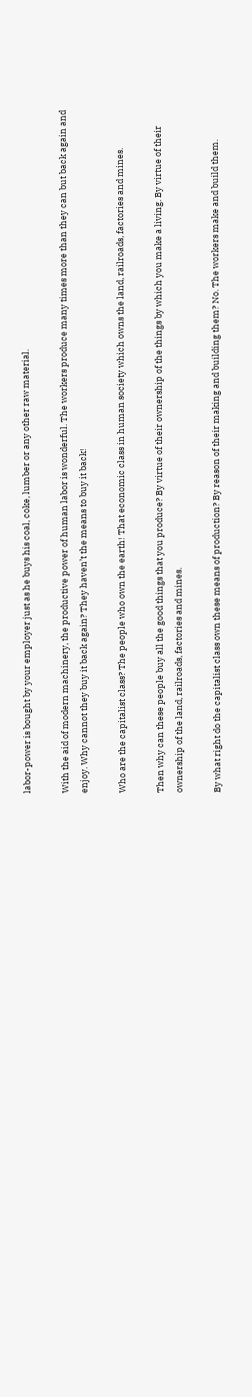labor-power is bought by your employer just as he buys his coal, coke, lumber or any other raw material.

With the aid of modern machinery, the productive power of human labor is wonderful. The workers produce many times more than they can but back again and enjoy. Why cannot they buy it back again? They haven’t the means to buy it back!

Who are the capitalist class? The people who own the earth! That economic class in human society which owns the land, railroads, factories and mines.

Then why can these people buy all the good things that you produce? By virtue of their ownership of the things by which you make a living. By virtue of their ownership of the land, railroads, factories and mines.

By what right do the capitalist class own these means of production? By reason of their making and building them? No. The workers make and build them.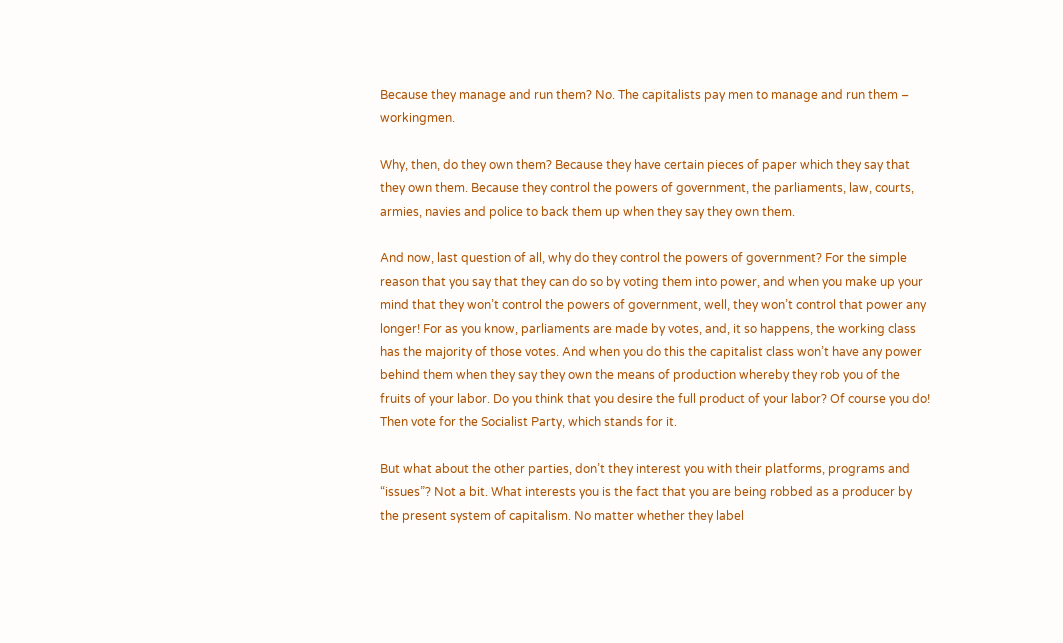Because they manage and run them? No. The capitalists pay men to manage and run them – workingmen.

Why, then, do they own them? Because they have certain pieces of paper which they say that they own them. Because they control the powers of government, the parliaments, law, courts, armies, navies and police to back them up when they say they own them.

And now, last question of all, why do they control the powers of government? For the simple reason that you say that they can do so by voting them into power, and when you make up your mind that they won’t control the powers of government, well, they won’t control that power any longer! For as you know, parliaments are made by votes, and, it so happens, the working class has the majority of those votes. And when you do this the capitalist class won’t have any power behind them when they say they own the means of production whereby they rob you of the fruits of your labor. Do you think that you desire the full product of your labor? Of course you do! Then vote for the Socialist Party, which stands for it.

But what about the other parties, don’t they interest you with their platforms, programs and “issues”? Not a bit. What interests you is the fact that you are being robbed as a producer by the present system of capitalism. No matter whether they label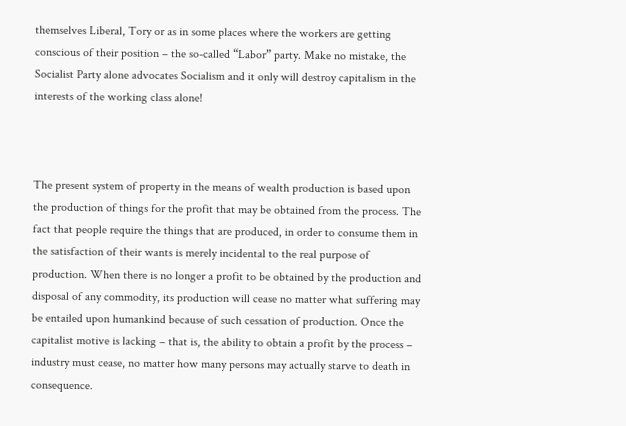themselves Liberal, Tory or as in some places where the workers are getting conscious of their position – the so-called “Labor” party. Make no mistake, the Socialist Party alone advocates Socialism and it only will destroy capitalism in the interests of the working class alone!



The present system of property in the means of wealth production is based upon the production of things for the profit that may be obtained from the process. The fact that people require the things that are produced, in order to consume them in the satisfaction of their wants is merely incidental to the real purpose of production. When there is no longer a profit to be obtained by the production and disposal of any commodity, its production will cease no matter what suffering may be entailed upon humankind because of such cessation of production. Once the capitalist motive is lacking – that is, the ability to obtain a profit by the process – industry must cease, no matter how many persons may actually starve to death in consequence.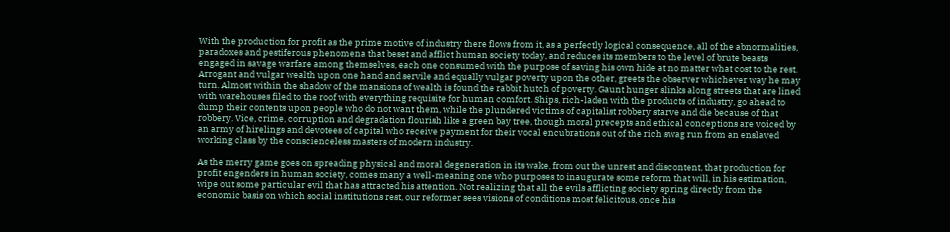With the production for profit as the prime motive of industry there flows from it, as a perfectly logical consequence, all of the abnormalities, paradoxes and pestiferous phenomena that beset and afflict human society today, and reduces its members to the level of brute beasts engaged in savage warfare among themselves, each one consumed with the purpose of saving his own hide at no matter what cost to the rest. Arrogant and vulgar wealth upon one hand and servile and equally vulgar poverty upon the other, greets the observer whichever way he may turn. Almost within the shadow of the mansions of wealth is found the rabbit hutch of poverty. Gaunt hunger slinks along streets that are lined with warehouses filed to the roof with everything requisite for human comfort. Ships, rich-laden with the products of industry, go ahead to dump their contents upon people who do not want them, while the plundered victims of capitalist robbery starve and die because of that robbery. Vice, crime, corruption and degradation flourish like a green bay tree, though moral precepts and ethical conceptions are voiced by an army of hirelings and devotees of capital who receive payment for their vocal encubrations out of the rich swag run from an enslaved working class by the conscienceless masters of modern industry.

As the merry game goes on spreading physical and moral degeneration in its wake, from out the unrest and discontent, that production for profit engenders in human society, comes many a well-meaning one who purposes to inaugurate some reform that will, in his estimation, wipe out some particular evil that has attracted his attention. Not realizing that all the evils afflicting society spring directly from the economic basis on which social institutions rest, our reformer sees visions of conditions most felicitous, once his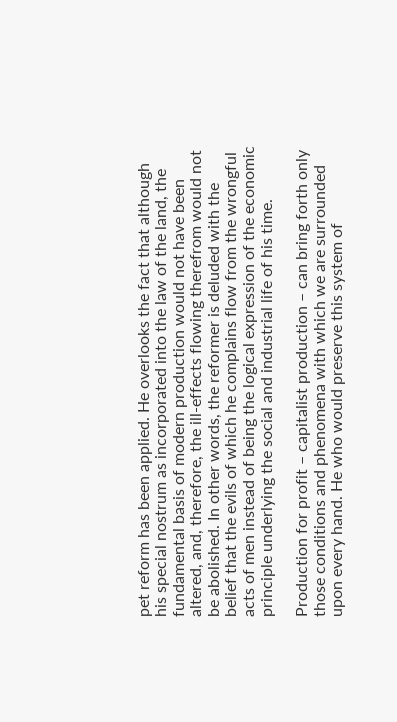pet reform has been applied. He overlooks the fact that although his special nostrum as incorporated into the law of the land, the fundamental basis of modern production would not have been altered, and, therefore, the ill-effects flowing therefrom would not be abolished. In other words, the reformer is deluded with the belief that the evils of which he complains flow from the wrongful acts of men instead of being the logical expression of the economic principle underlying the social and industrial life of his time.

Production for profit – capitalist production – can bring forth only those conditions and phenomena with which we are surrounded upon every hand. He who would preserve this system of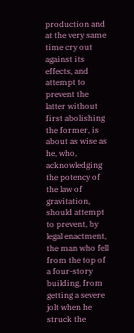production and at the very same time cry out against its effects, and attempt to prevent the latter without first abolishing the former, is about as wise as he, who, acknowledging the potency of the law of gravitation, should attempt to prevent, by legal enactment, the man who fell from the top of a four-story building, from getting a severe jolt when he struck the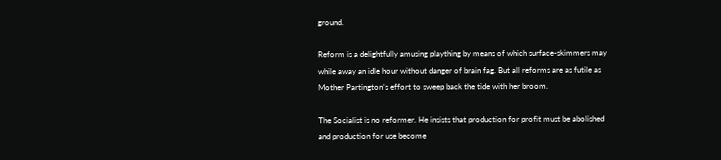ground.

Reform is a delightfully amusing plaything by means of which surface-skimmers may while away an idle hour without danger of brain fag. But all reforms are as futile as Mother Partington’s effort to sweep back the tide with her broom.

The Socialist is no reformer. He insists that production for profit must be abolished and production for use become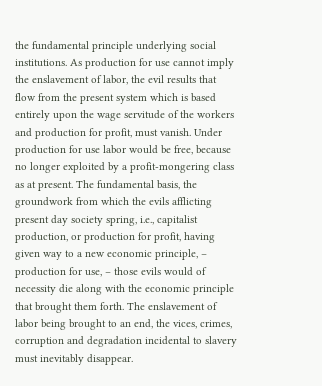the fundamental principle underlying social institutions. As production for use cannot imply the enslavement of labor, the evil results that flow from the present system which is based entirely upon the wage servitude of the workers and production for profit, must vanish. Under production for use labor would be free, because no longer exploited by a profit-mongering class as at present. The fundamental basis, the groundwork from which the evils afflicting present day society spring, i.e., capitalist production, or production for profit, having given way to a new economic principle, – production for use, – those evils would of necessity die along with the economic principle that brought them forth. The enslavement of labor being brought to an end, the vices, crimes, corruption and degradation incidental to slavery must inevitably disappear.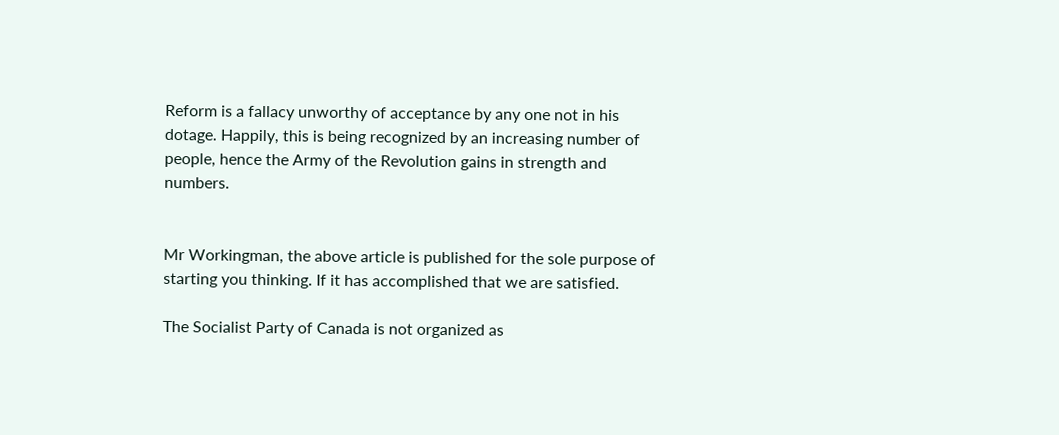Reform is a fallacy unworthy of acceptance by any one not in his dotage. Happily, this is being recognized by an increasing number of people, hence the Army of the Revolution gains in strength and numbers.


Mr Workingman, the above article is published for the sole purpose of starting you thinking. If it has accomplished that we are satisfied.

The Socialist Party of Canada is not organized as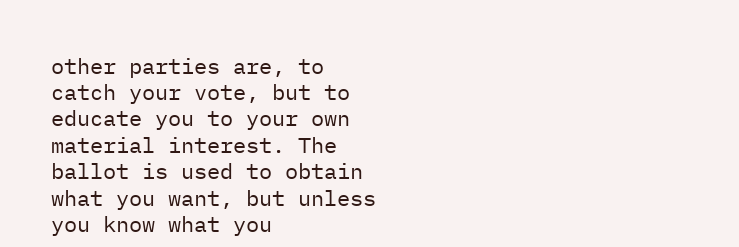other parties are, to catch your vote, but to educate you to your own material interest. The ballot is used to obtain what you want, but unless you know what you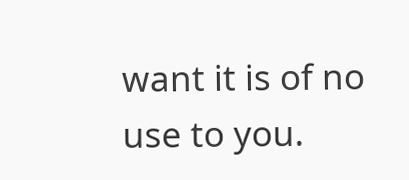want it is of no use to you.